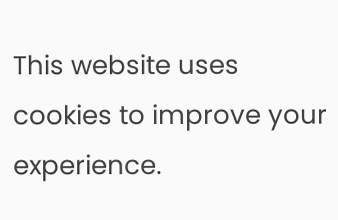This website uses cookies to improve your experience.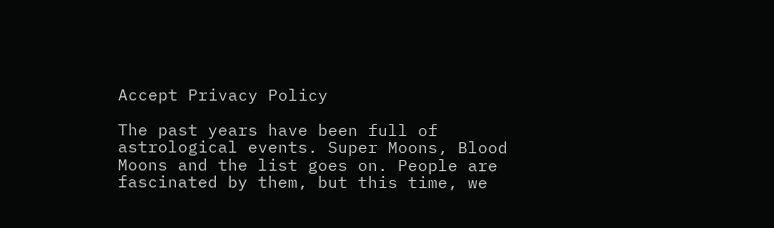Accept Privacy Policy

The past years have been full of astrological events. Super Moons, Blood Moons and the list goes on. People are fascinated by them, but this time, we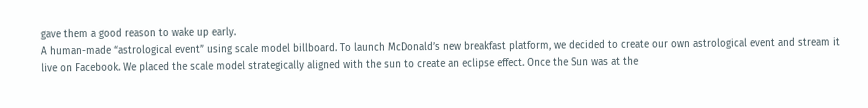gave them a good reason to wake up early.
A human-made “astrological event” using scale model billboard. To launch McDonald’s new breakfast platform, we decided to create our own astrological event and stream it live on Facebook. We placed the scale model strategically aligned with the sun to create an eclipse effect. Once the Sun was at the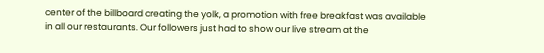center of the billboard creating the yolk, a promotion with free breakfast was available in all our restaurants. Our followers just had to show our live stream at the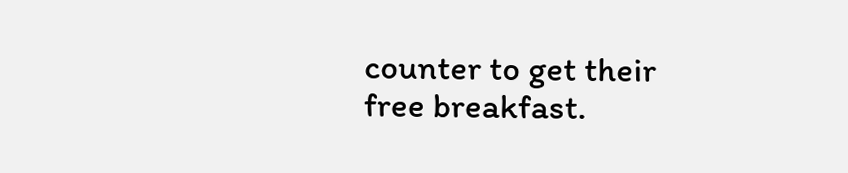counter to get their free breakfast.